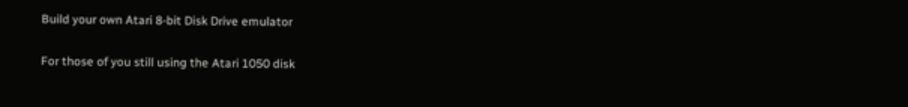Build your own Atari 8-bit Disk Drive emulator

For those of you still using the Atari 1050 disk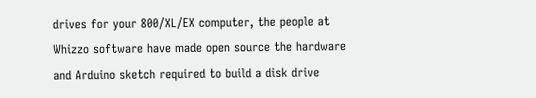drives for your 800/XL/EX computer, the people at Whizzo software have made open source the hardware and Arduino sketch required to build a disk drive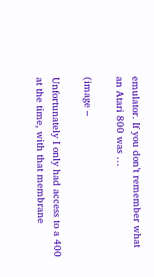emulator. If you don’t remember what an Atari 800 was …

(image –

Unfortunately I only had access to a 400 at the time, with that membrane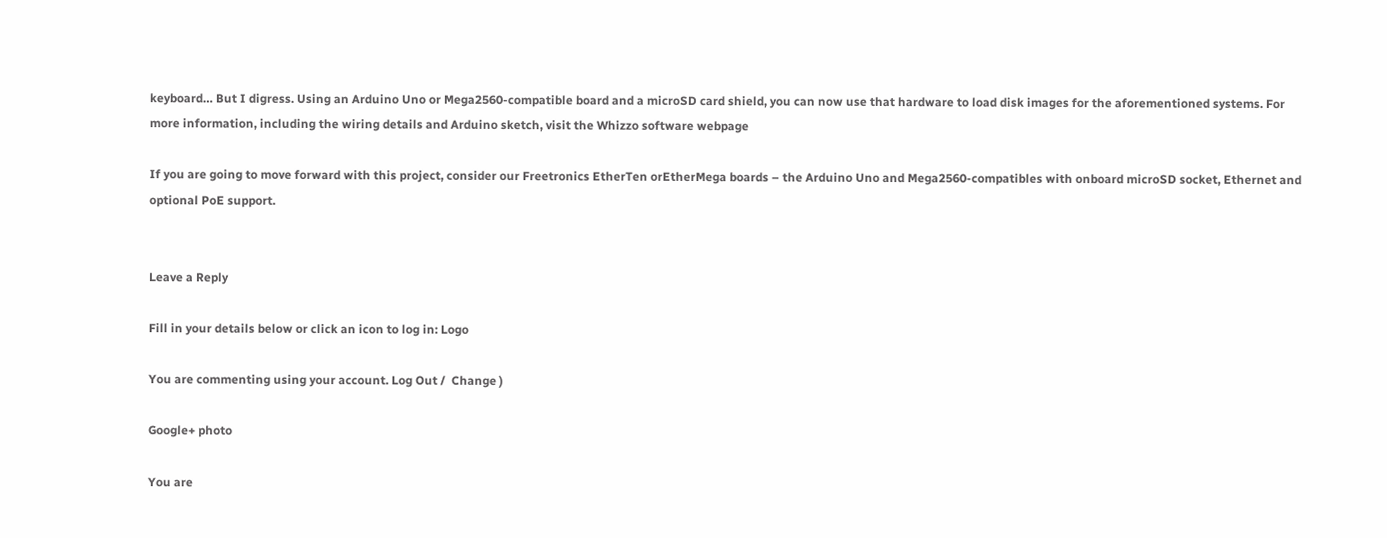keyboard… But I digress. Using an Arduino Uno or Mega2560-compatible board and a microSD card shield, you can now use that hardware to load disk images for the aforementioned systems. For more information, including the wiring details and Arduino sketch, visit the Whizzo software webpage

If you are going to move forward with this project, consider our Freetronics EtherTen orEtherMega boards – the Arduino Uno and Mega2560-compatibles with onboard microSD socket, Ethernet and optional PoE support.


Leave a Reply

Fill in your details below or click an icon to log in: Logo

You are commenting using your account. Log Out /  Change )

Google+ photo

You are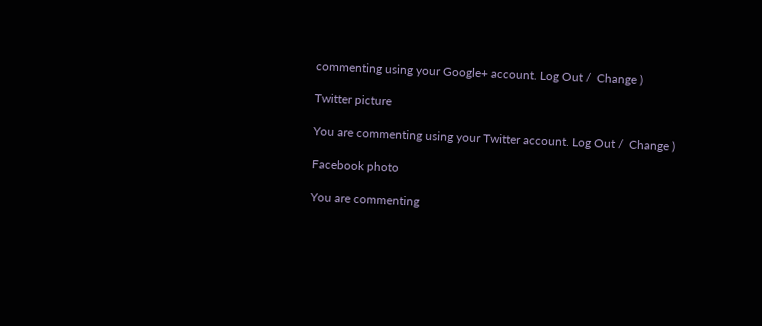commenting using your Google+ account. Log Out /  Change )

Twitter picture

You are commenting using your Twitter account. Log Out /  Change )

Facebook photo

You are commenting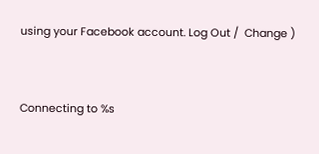using your Facebook account. Log Out /  Change )


Connecting to %s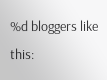%d bloggers like this: